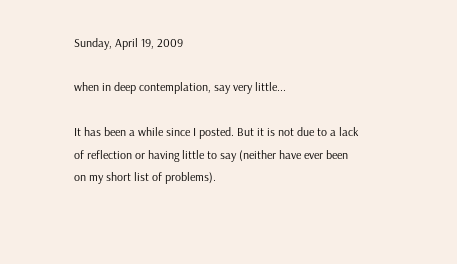Sunday, April 19, 2009

when in deep contemplation, say very little...

It has been a while since I posted. But it is not due to a lack of reflection or having little to say (neither have ever been on my short list of problems).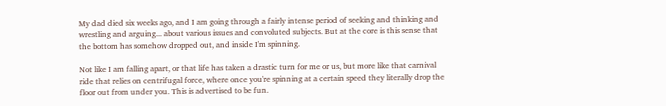My dad died six weeks ago, and I am going through a fairly intense period of seeking and thinking and wrestling and arguing... about various issues and convoluted subjects. But at the core is this sense that the bottom has somehow dropped out, and inside I'm spinning.

Not like I am falling apart, or that life has taken a drastic turn for me or us, but more like that carnival ride that relies on centrifugal force, where once you're spinning at a certain speed they literally drop the floor out from under you. This is advertised to be fun.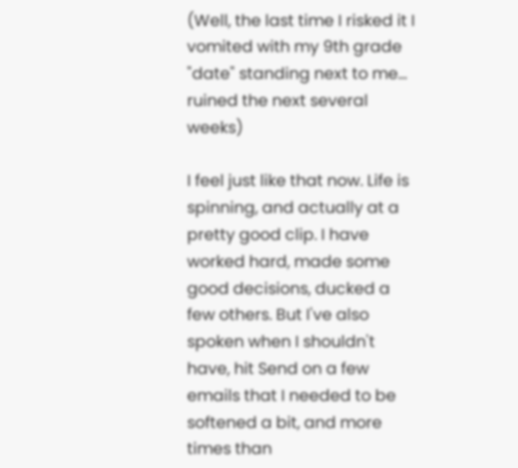(Well, the last time I risked it I vomited with my 9th grade "date" standing next to me... ruined the next several weeks)

I feel just like that now. Life is spinning, and actually at a pretty good clip. I have worked hard, made some good decisions, ducked a few others. But I've also spoken when I shouldn't have, hit Send on a few emails that I needed to be softened a bit, and more times than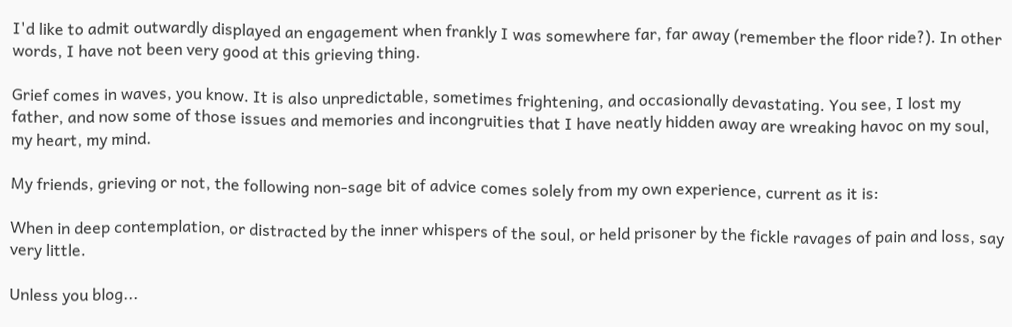I'd like to admit outwardly displayed an engagement when frankly I was somewhere far, far away (remember the floor ride?). In other words, I have not been very good at this grieving thing.

Grief comes in waves, you know. It is also unpredictable, sometimes frightening, and occasionally devastating. You see, I lost my father, and now some of those issues and memories and incongruities that I have neatly hidden away are wreaking havoc on my soul, my heart, my mind.

My friends, grieving or not, the following non-sage bit of advice comes solely from my own experience, current as it is:

When in deep contemplation, or distracted by the inner whispers of the soul, or held prisoner by the fickle ravages of pain and loss, say very little.

Unless you blog...